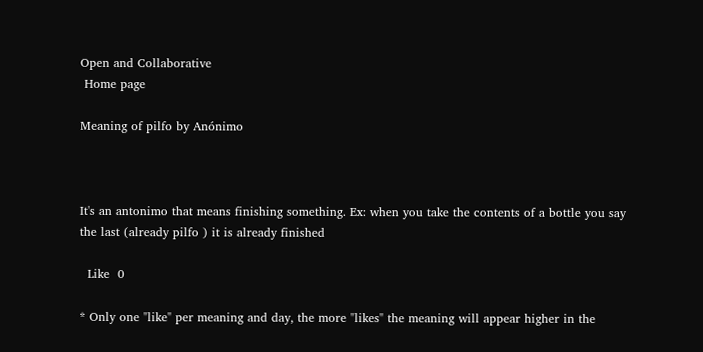Open and Collaborative
 Home page

Meaning of pilfo by Anónimo



It's an antonimo that means finishing something. Ex: when you take the contents of a bottle you say the last (already pilfo ) it is already finished

  Like  0

* Only one "like" per meaning and day, the more "likes" the meaning will appear higher in the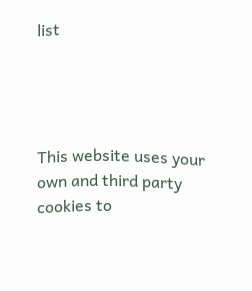list




This website uses your own and third party cookies to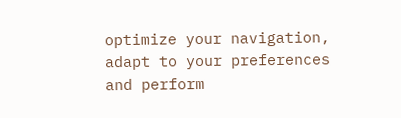optimize your navigation, adapt to your preferences and perform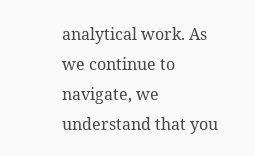analytical work. As we continue to navigate, we understand that you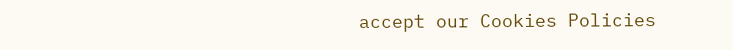accept our Cookies Policies